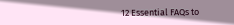12 Essential FAQs to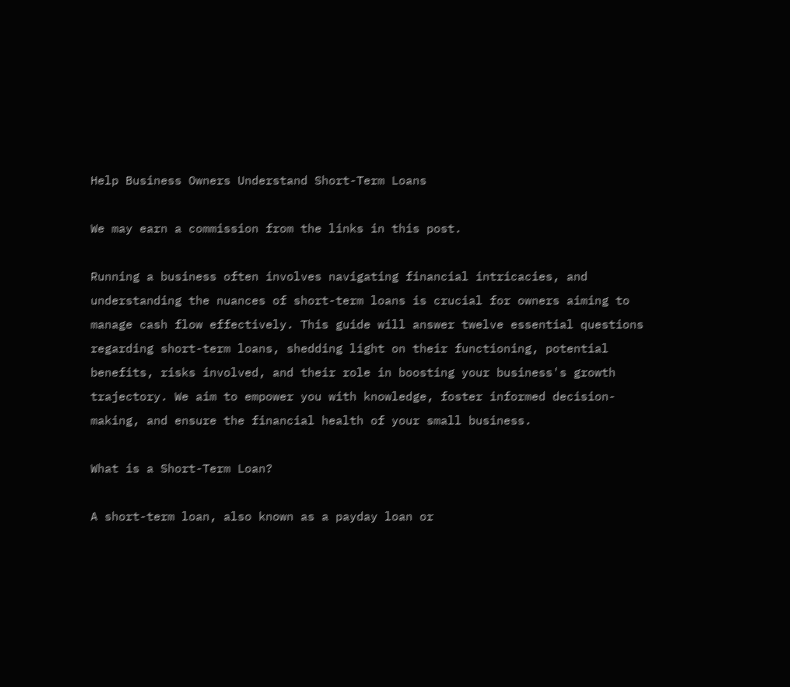Help Business Owners Understand Short-Term Loans

We may earn a commission from the links in this post.

Running a business often involves navigating financial intricacies, and understanding the nuances of short-term loans is crucial for owners aiming to manage cash flow effectively. This guide will answer twelve essential questions regarding short-term loans, shedding light on their functioning, potential benefits, risks involved, and their role in boosting your business's growth trajectory. We aim to empower you with knowledge, foster informed decision-making, and ensure the financial health of your small business.

What is a Short-Term Loan?

A short-term loan, also known as a payday loan or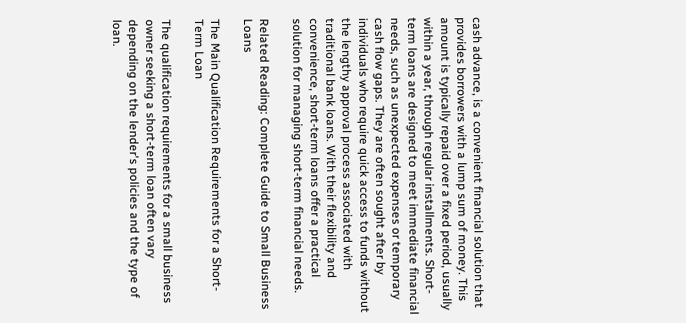cash advance, is a convenient financial solution that provides borrowers with a lump sum of money. This amount is typically repaid over a fixed period, usually within a year, through regular installments. Short-term loans are designed to meet immediate financial needs, such as unexpected expenses or temporary cash flow gaps. They are often sought after by individuals who require quick access to funds without the lengthy approval process associated with traditional bank loans. With their flexibility and convenience, short-term loans offer a practical solution for managing short-term financial needs.

Related Reading: Complete Guide to Small Business Loans

The Main Qualification Requirements for a Short-Term Loan

The qualification requirements for a small business owner seeking a short-term loan often vary depending on the lender's policies and the type of loan.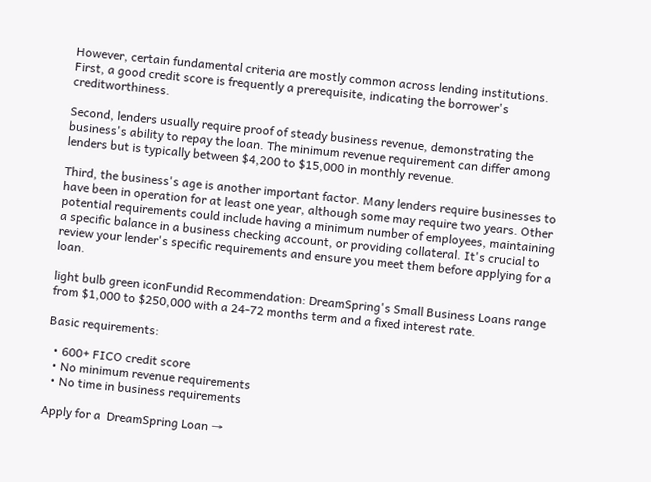However, certain fundamental criteria are mostly common across lending institutions. First, a good credit score is frequently a prerequisite, indicating the borrower's creditworthiness.

Second, lenders usually require proof of steady business revenue, demonstrating the business's ability to repay the loan. The minimum revenue requirement can differ among lenders but is typically between $4,200 to $15,000 in monthly revenue.

Third, the business's age is another important factor. Many lenders require businesses to have been in operation for at least one year, although some may require two years. Other potential requirements could include having a minimum number of employees, maintaining a specific balance in a business checking account, or providing collateral. It's crucial to review your lender's specific requirements and ensure you meet them before applying for a loan.

light bulb green iconFundid Recommendation: DreamSpring's Small Business Loans range from $1,000 to $250,000 with a 24-72 months term and a fixed interest rate.

Basic requirements:

  • 600+ FICO credit score
  • No minimum revenue requirements
  • No time in business requirements

Apply for a  DreamSpring Loan →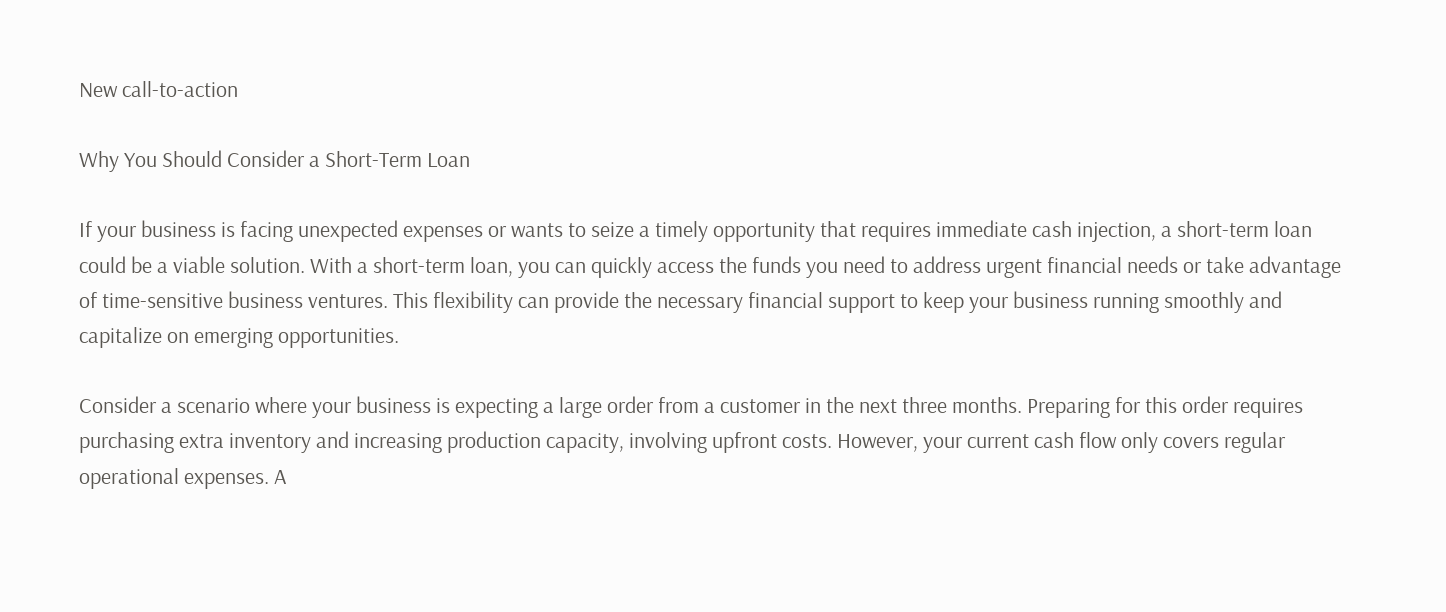New call-to-action

Why You Should Consider a Short-Term Loan

If your business is facing unexpected expenses or wants to seize a timely opportunity that requires immediate cash injection, a short-term loan could be a viable solution. With a short-term loan, you can quickly access the funds you need to address urgent financial needs or take advantage of time-sensitive business ventures. This flexibility can provide the necessary financial support to keep your business running smoothly and capitalize on emerging opportunities.

Consider a scenario where your business is expecting a large order from a customer in the next three months. Preparing for this order requires purchasing extra inventory and increasing production capacity, involving upfront costs. However, your current cash flow only covers regular operational expenses. A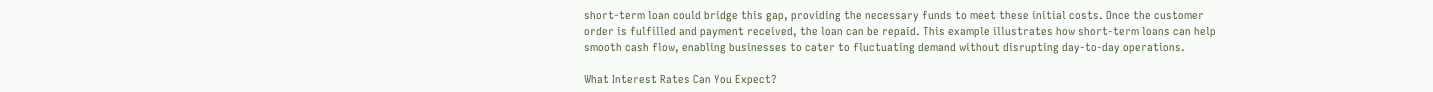short-term loan could bridge this gap, providing the necessary funds to meet these initial costs. Once the customer order is fulfilled and payment received, the loan can be repaid. This example illustrates how short-term loans can help smooth cash flow, enabling businesses to cater to fluctuating demand without disrupting day-to-day operations.

What Interest Rates Can You Expect?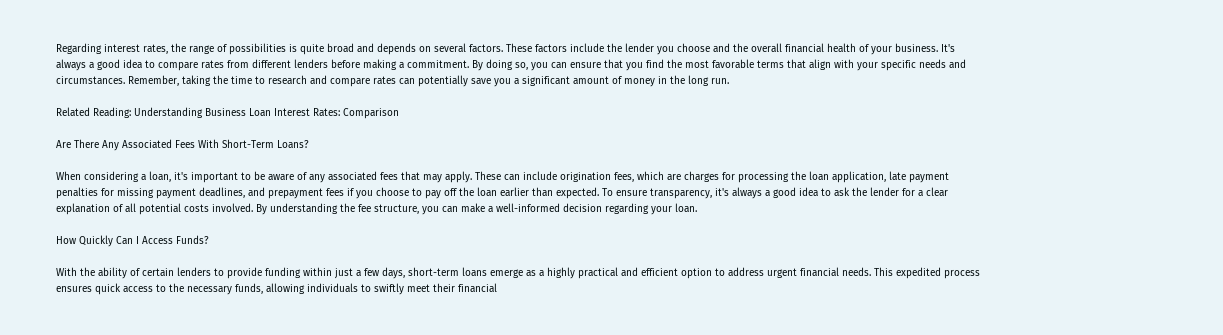Regarding interest rates, the range of possibilities is quite broad and depends on several factors. These factors include the lender you choose and the overall financial health of your business. It's always a good idea to compare rates from different lenders before making a commitment. By doing so, you can ensure that you find the most favorable terms that align with your specific needs and circumstances. Remember, taking the time to research and compare rates can potentially save you a significant amount of money in the long run.

Related Reading: Understanding Business Loan Interest Rates: Comparison

Are There Any Associated Fees With Short-Term Loans?

When considering a loan, it's important to be aware of any associated fees that may apply. These can include origination fees, which are charges for processing the loan application, late payment penalties for missing payment deadlines, and prepayment fees if you choose to pay off the loan earlier than expected. To ensure transparency, it's always a good idea to ask the lender for a clear explanation of all potential costs involved. By understanding the fee structure, you can make a well-informed decision regarding your loan.

How Quickly Can I Access Funds?

With the ability of certain lenders to provide funding within just a few days, short-term loans emerge as a highly practical and efficient option to address urgent financial needs. This expedited process ensures quick access to the necessary funds, allowing individuals to swiftly meet their financial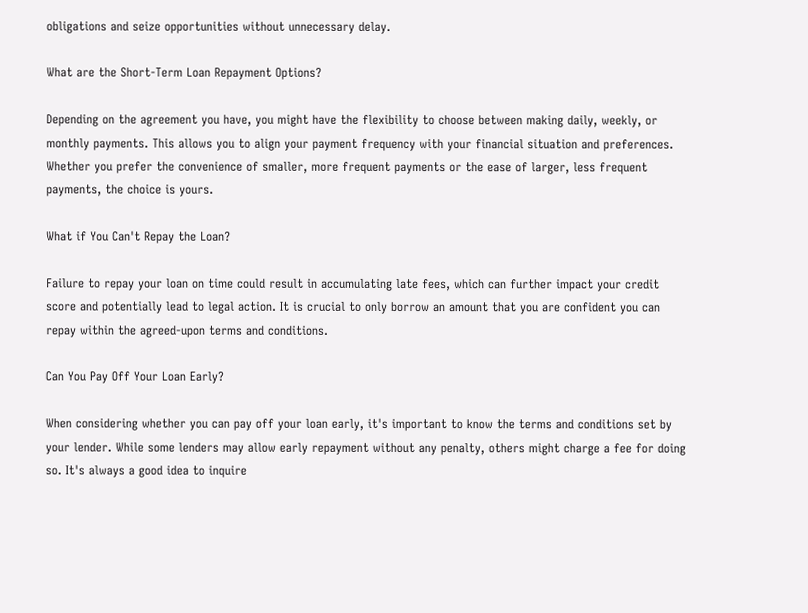obligations and seize opportunities without unnecessary delay.

What are the Short-Term Loan Repayment Options?

Depending on the agreement you have, you might have the flexibility to choose between making daily, weekly, or monthly payments. This allows you to align your payment frequency with your financial situation and preferences. Whether you prefer the convenience of smaller, more frequent payments or the ease of larger, less frequent payments, the choice is yours.

What if You Can't Repay the Loan?

Failure to repay your loan on time could result in accumulating late fees, which can further impact your credit score and potentially lead to legal action. It is crucial to only borrow an amount that you are confident you can repay within the agreed-upon terms and conditions.

Can You Pay Off Your Loan Early?

When considering whether you can pay off your loan early, it's important to know the terms and conditions set by your lender. While some lenders may allow early repayment without any penalty, others might charge a fee for doing so. It's always a good idea to inquire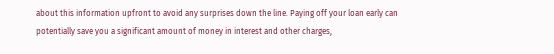about this information upfront to avoid any surprises down the line. Paying off your loan early can potentially save you a significant amount of money in interest and other charges,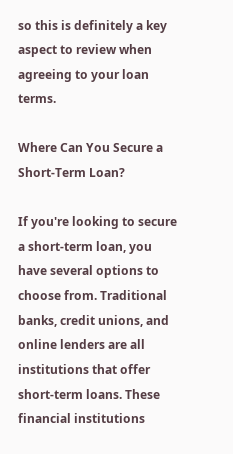so this is definitely a key aspect to review when agreeing to your loan terms.

Where Can You Secure a Short-Term Loan?

If you're looking to secure a short-term loan, you have several options to choose from. Traditional banks, credit unions, and online lenders are all institutions that offer short-term loans. These financial institutions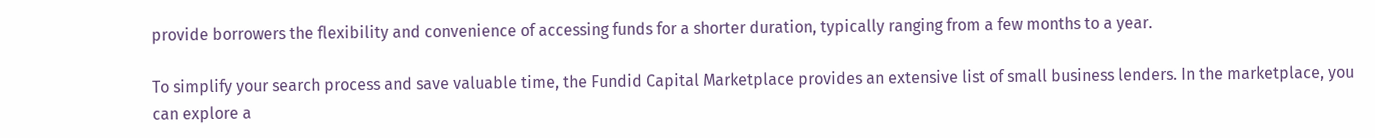provide borrowers the flexibility and convenience of accessing funds for a shorter duration, typically ranging from a few months to a year.

To simplify your search process and save valuable time, the Fundid Capital Marketplace provides an extensive list of small business lenders. In the marketplace, you can explore a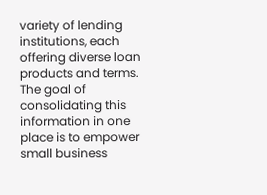variety of lending institutions, each offering diverse loan products and terms. The goal of consolidating this information in one place is to empower small business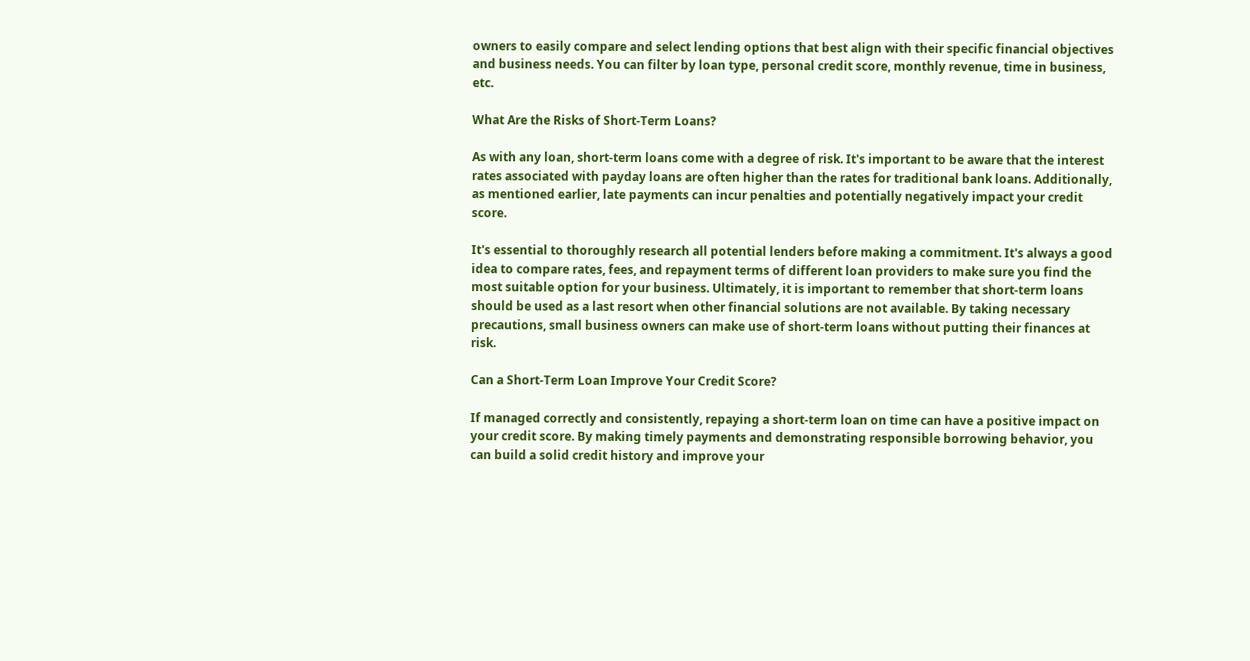owners to easily compare and select lending options that best align with their specific financial objectives and business needs. You can filter by loan type, personal credit score, monthly revenue, time in business, etc.

What Are the Risks of Short-Term Loans?

As with any loan, short-term loans come with a degree of risk. It's important to be aware that the interest rates associated with payday loans are often higher than the rates for traditional bank loans. Additionally, as mentioned earlier, late payments can incur penalties and potentially negatively impact your credit score.

It's essential to thoroughly research all potential lenders before making a commitment. It's always a good idea to compare rates, fees, and repayment terms of different loan providers to make sure you find the most suitable option for your business. Ultimately, it is important to remember that short-term loans should be used as a last resort when other financial solutions are not available. By taking necessary precautions, small business owners can make use of short-term loans without putting their finances at risk.

Can a Short-Term Loan Improve Your Credit Score?

If managed correctly and consistently, repaying a short-term loan on time can have a positive impact on your credit score. By making timely payments and demonstrating responsible borrowing behavior, you can build a solid credit history and improve your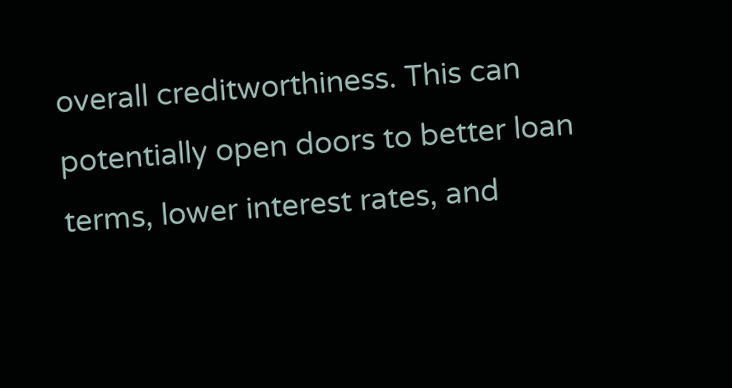overall creditworthiness. This can potentially open doors to better loan terms, lower interest rates, and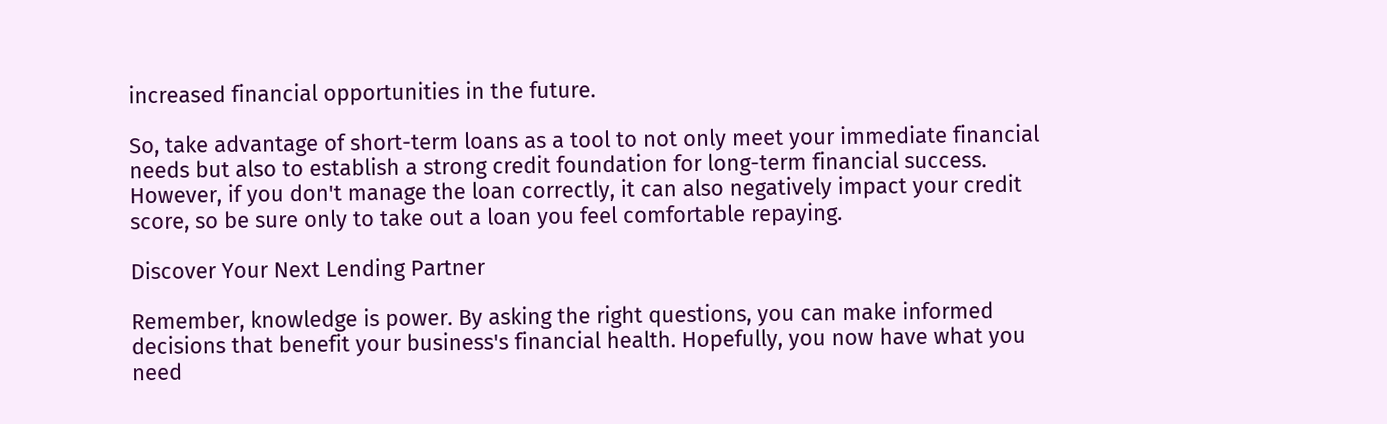increased financial opportunities in the future.

So, take advantage of short-term loans as a tool to not only meet your immediate financial needs but also to establish a strong credit foundation for long-term financial success. However, if you don't manage the loan correctly, it can also negatively impact your credit score, so be sure only to take out a loan you feel comfortable repaying.

Discover Your Next Lending Partner

Remember, knowledge is power. By asking the right questions, you can make informed decisions that benefit your business's financial health. Hopefully, you now have what you need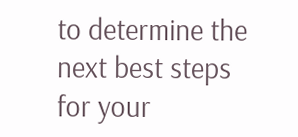to determine the next best steps for your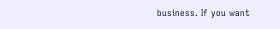business. If you want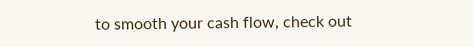to smooth your cash flow, check out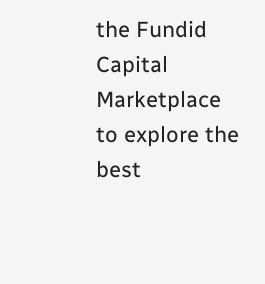the Fundid Capital Marketplace to explore the best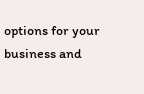options for your business and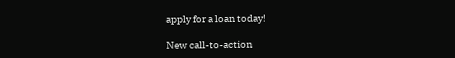apply for a loan today!

New call-to-action